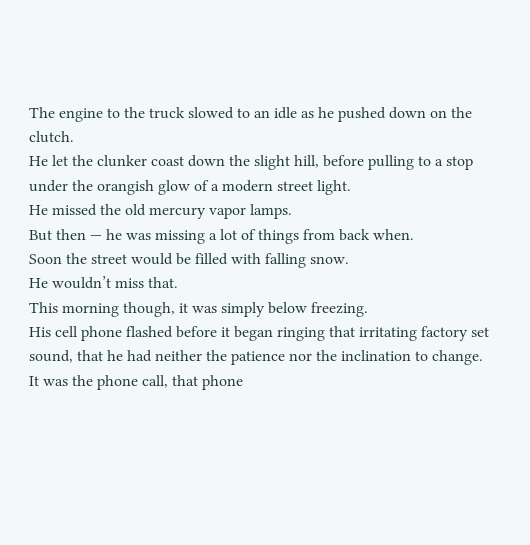The engine to the truck slowed to an idle as he pushed down on the clutch.
He let the clunker coast down the slight hill, before pulling to a stop under the orangish glow of a modern street light.
He missed the old mercury vapor lamps.
But then — he was missing a lot of things from back when.
Soon the street would be filled with falling snow.
He wouldn’t miss that.
This morning though, it was simply below freezing.
His cell phone flashed before it began ringing that irritating factory set sound, that he had neither the patience nor the inclination to change.
It was the phone call, that phone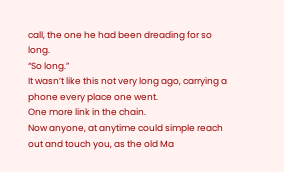call, the one he had been dreading for so long.
“So long.”
It wasn’t like this not very long ago, carrying a phone every place one went.
One more link in the chain.
Now anyone, at anytime could simple reach out and touch you, as the old Ma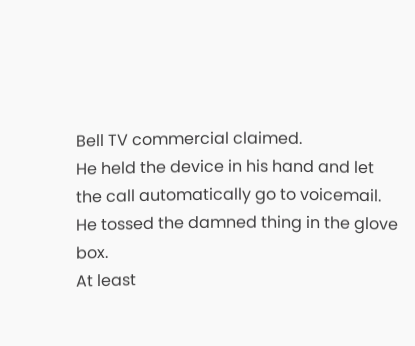Bell TV commercial claimed.
He held the device in his hand and let the call automatically go to voicemail.
He tossed the damned thing in the glove box.
At least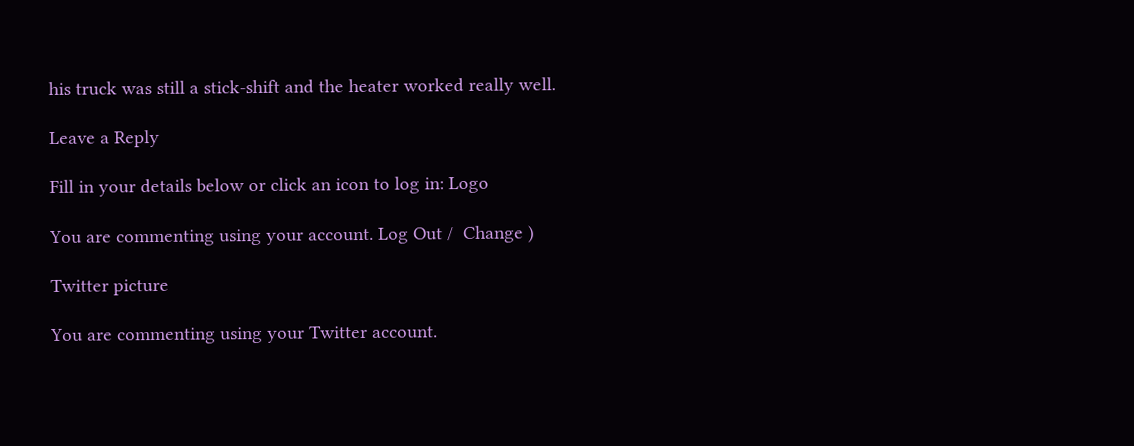his truck was still a stick-shift and the heater worked really well.

Leave a Reply

Fill in your details below or click an icon to log in: Logo

You are commenting using your account. Log Out /  Change )

Twitter picture

You are commenting using your Twitter account.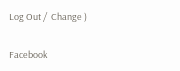Log Out /  Change )

Facebook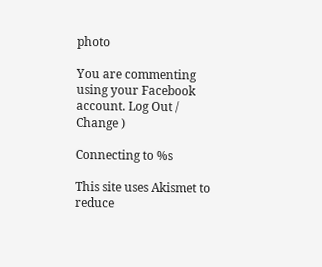photo

You are commenting using your Facebook account. Log Out /  Change )

Connecting to %s

This site uses Akismet to reduce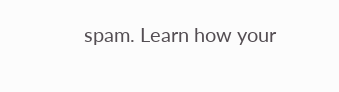spam. Learn how your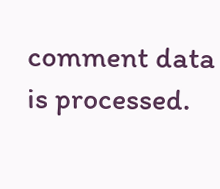comment data is processed.